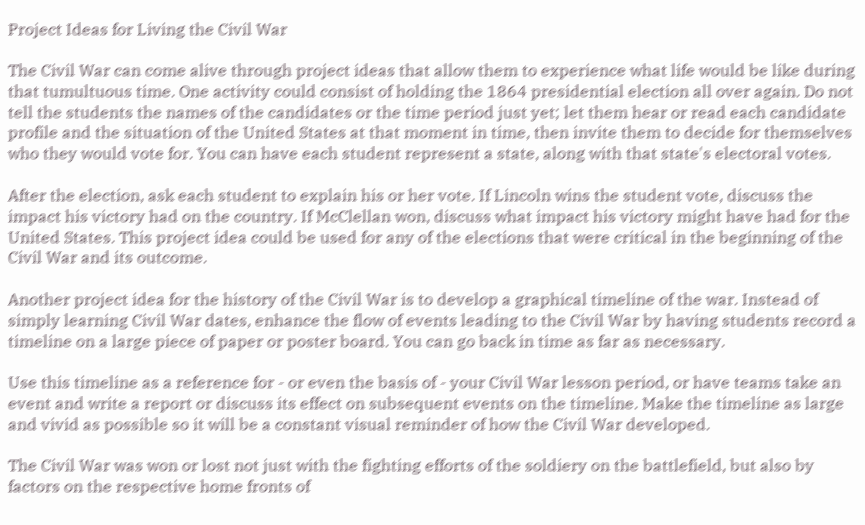Project Ideas for Living the Civil War

The Civil War can come alive through project ideas that allow them to experience what life would be like during that tumultuous time. One activity could consist of holding the 1864 presidential election all over again. Do not tell the students the names of the candidates or the time period just yet; let them hear or read each candidate profile and the situation of the United States at that moment in time, then invite them to decide for themselves who they would vote for. You can have each student represent a state, along with that state's electoral votes.

After the election, ask each student to explain his or her vote. If Lincoln wins the student vote, discuss the impact his victory had on the country. If McClellan won, discuss what impact his victory might have had for the United States. This project idea could be used for any of the elections that were critical in the beginning of the Civil War and its outcome.

Another project idea for the history of the Civil War is to develop a graphical timeline of the war. Instead of simply learning Civil War dates, enhance the flow of events leading to the Civil War by having students record a timeline on a large piece of paper or poster board. You can go back in time as far as necessary.

Use this timeline as a reference for - or even the basis of - your Civil War lesson period, or have teams take an event and write a report or discuss its effect on subsequent events on the timeline. Make the timeline as large and vivid as possible so it will be a constant visual reminder of how the Civil War developed.

The Civil War was won or lost not just with the fighting efforts of the soldiery on the battlefield, but also by factors on the respective home fronts of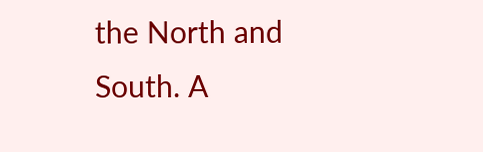the North and South. A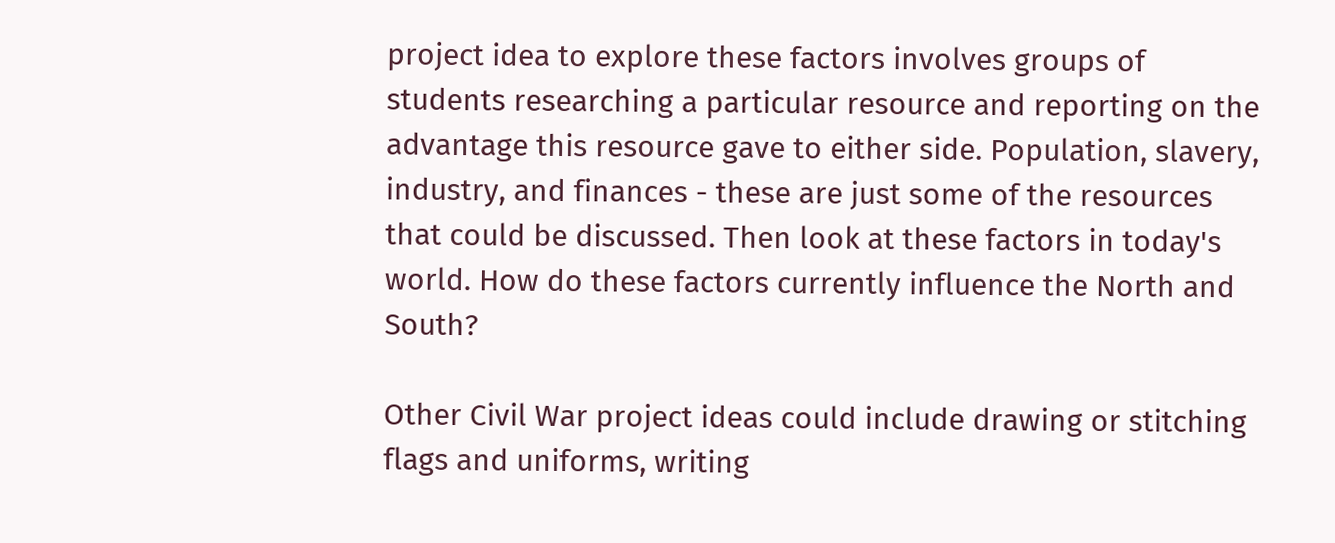project idea to explore these factors involves groups of students researching a particular resource and reporting on the advantage this resource gave to either side. Population, slavery, industry, and finances - these are just some of the resources that could be discussed. Then look at these factors in today's world. How do these factors currently influence the North and South?

Other Civil War project ideas could include drawing or stitching flags and uniforms, writing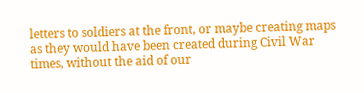letters to soldiers at the front, or maybe creating maps as they would have been created during Civil War times, without the aid of our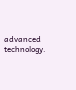advanced technology.